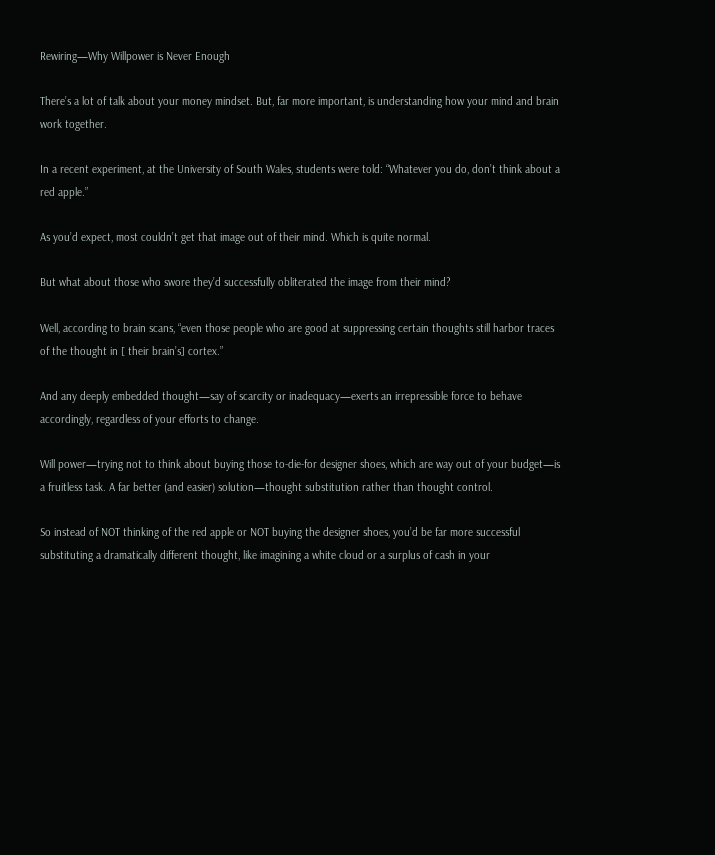Rewiring—Why Willpower is Never Enough

There’s a lot of talk about your money mindset. But, far more important, is understanding how your mind and brain work together.

In a recent experiment, at the University of South Wales, students were told: “Whatever you do, don’t think about a red apple.”

As you’d expect, most couldn’t get that image out of their mind. Which is quite normal.

But what about those who swore they’d successfully obliterated the image from their mind?

Well, according to brain scans, “even those people who are good at suppressing certain thoughts still harbor traces of the thought in [ their brain’s] cortex.”

And any deeply embedded thought—say of scarcity or inadequacy—exerts an irrepressible force to behave accordingly, regardless of your efforts to change.

Will power—trying not to think about buying those to-die-for designer shoes, which are way out of your budget—is a fruitless task. A far better (and easier) solution—thought substitution rather than thought control.

So instead of NOT thinking of the red apple or NOT buying the designer shoes, you’d be far more successful substituting a dramatically different thought, like imagining a white cloud or a surplus of cash in your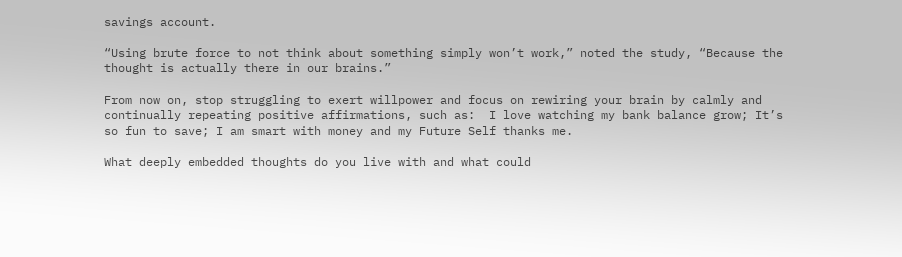savings account.

“Using brute force to not think about something simply won’t work,” noted the study, “Because the thought is actually there in our brains.”

From now on, stop struggling to exert willpower and focus on rewiring your brain by calmly and continually repeating positive affirmations, such as:  I love watching my bank balance grow; It’s so fun to save; I am smart with money and my Future Self thanks me.

What deeply embedded thoughts do you live with and what could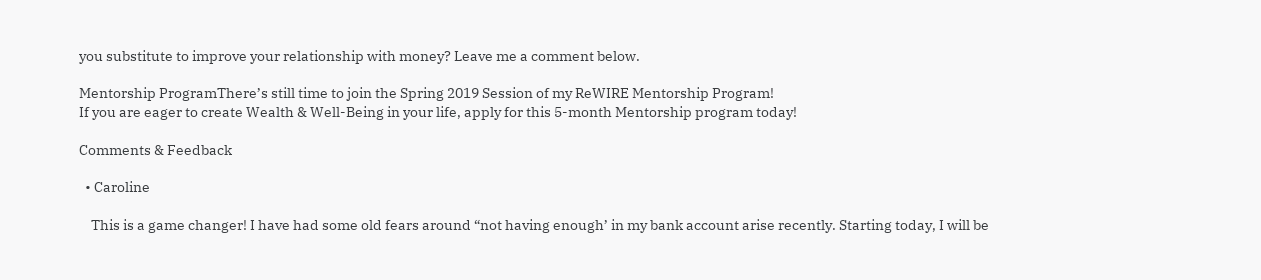you substitute to improve your relationship with money? Leave me a comment below.

Mentorship ProgramThere’s still time to join the Spring 2019 Session of my ReWIRE Mentorship Program!
If you are eager to create Wealth & Well-Being in your life, apply for this 5-month Mentorship program today!

Comments & Feedback

  • Caroline

    This is a game changer! I have had some old fears around “not having enough’ in my bank account arise recently. Starting today, I will be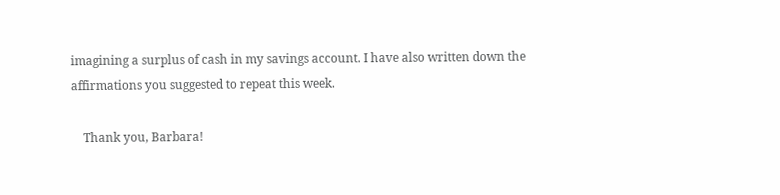imagining a surplus of cash in my savings account. I have also written down the affirmations you suggested to repeat this week.

    Thank you, Barbara!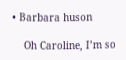• Barbara huson

    Oh Caroline, I’m so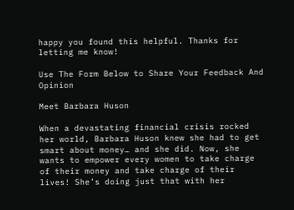happy you found this helpful. Thanks for letting me know!

Use The Form Below to Share Your Feedback And Opinion

Meet Barbara Huson

When a devastating financial crisis rocked her world, Barbara Huson knew she had to get smart about money… and she did. Now, she wants to empower every women to take charge of their money and take charge of their lives! She’s doing just that with her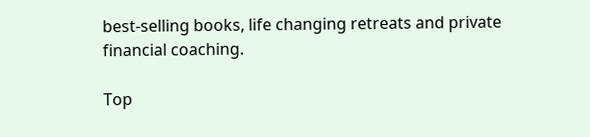best-selling books, life changing retreats and private financial coaching.

Top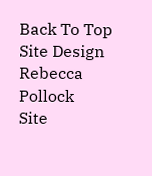Back To Top
Site Design Rebecca Pollock
Site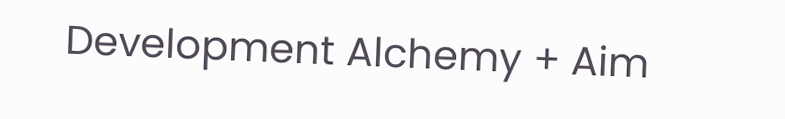Development Alchemy + Aim